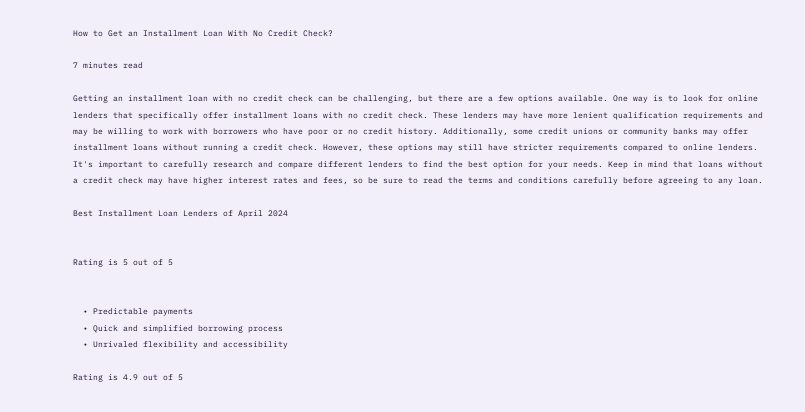How to Get an Installment Loan With No Credit Check?

7 minutes read

Getting an installment loan with no credit check can be challenging, but there are a few options available. One way is to look for online lenders that specifically offer installment loans with no credit check. These lenders may have more lenient qualification requirements and may be willing to work with borrowers who have poor or no credit history. Additionally, some credit unions or community banks may offer installment loans without running a credit check. However, these options may still have stricter requirements compared to online lenders. It's important to carefully research and compare different lenders to find the best option for your needs. Keep in mind that loans without a credit check may have higher interest rates and fees, so be sure to read the terms and conditions carefully before agreeing to any loan.

Best Installment Loan Lenders of April 2024


Rating is 5 out of 5


  • Predictable payments
  • Quick and simplified borrowing process
  • Unrivaled flexibility and accessibility

Rating is 4.9 out of 5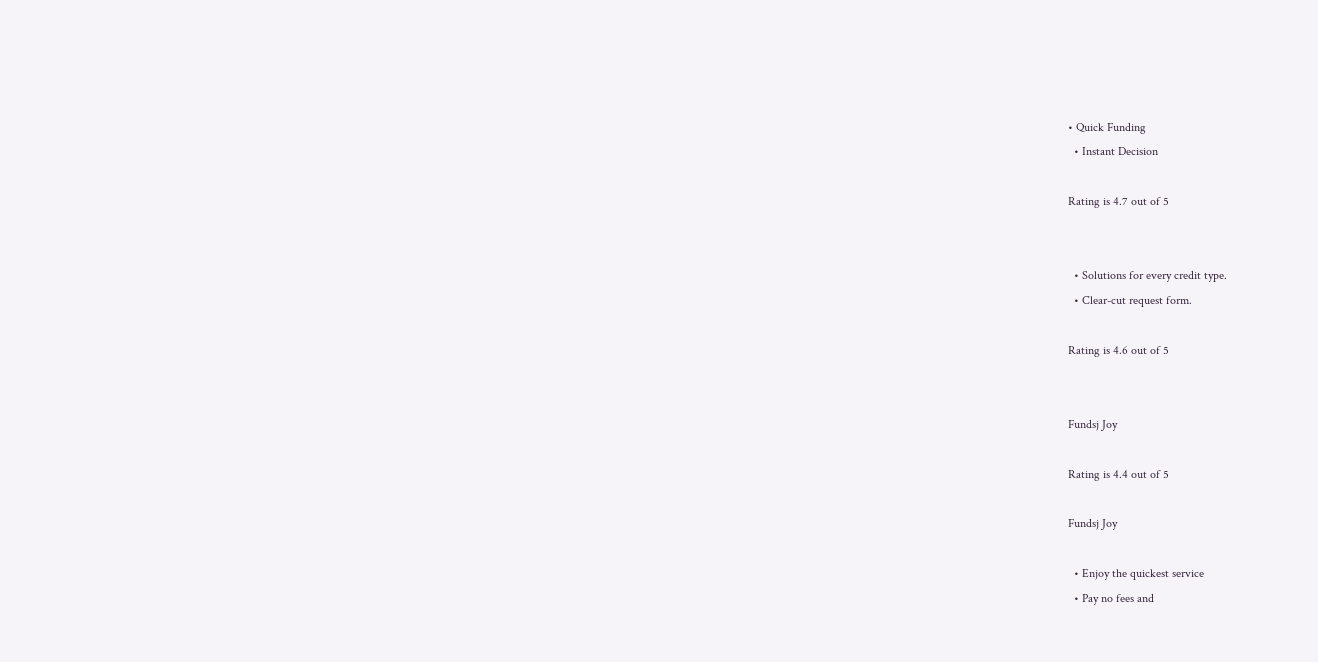• Quick Funding
  • Instant Decision

Rating is 4.7 out of 5


  • Solutions for every credit type.
  • Clear-cut request form.

Rating is 4.6 out of 5


Fundsj Joy

Rating is 4.4 out of 5

Fundsj Joy

  • Enjoy the quickest service
  • Pay no fees and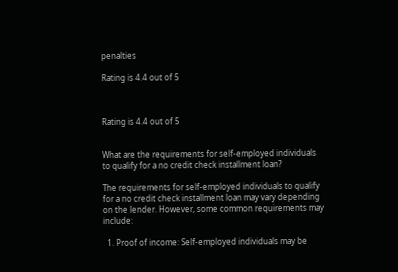penalties

Rating is 4.4 out of 5



Rating is 4.4 out of 5


What are the requirements for self-employed individuals to qualify for a no credit check installment loan?

The requirements for self-employed individuals to qualify for a no credit check installment loan may vary depending on the lender. However, some common requirements may include:

  1. Proof of income: Self-employed individuals may be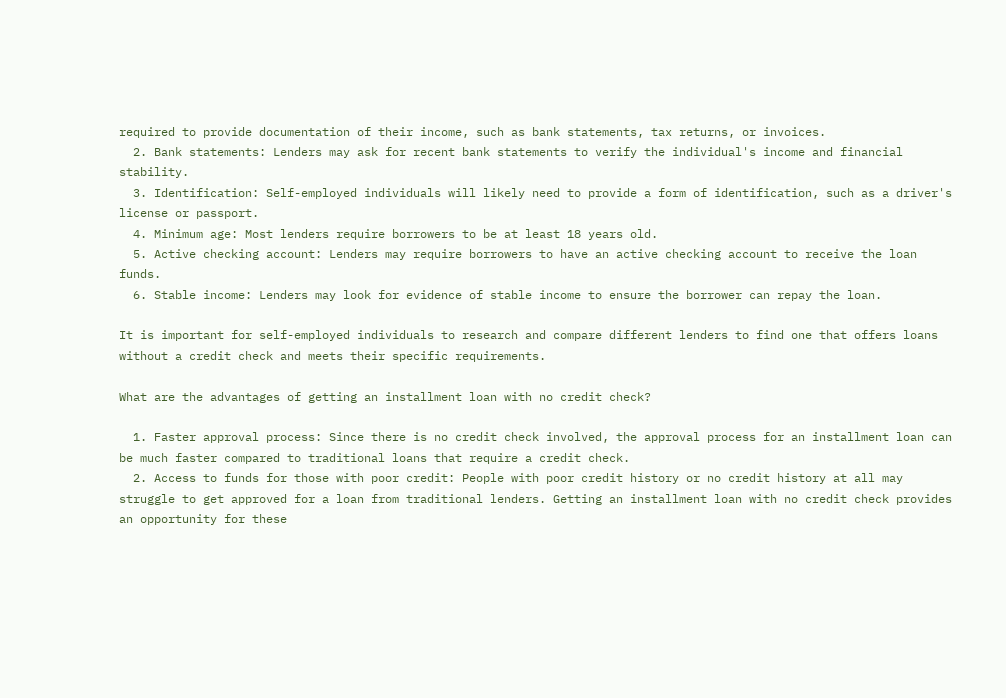required to provide documentation of their income, such as bank statements, tax returns, or invoices.
  2. Bank statements: Lenders may ask for recent bank statements to verify the individual's income and financial stability.
  3. Identification: Self-employed individuals will likely need to provide a form of identification, such as a driver's license or passport.
  4. Minimum age: Most lenders require borrowers to be at least 18 years old.
  5. Active checking account: Lenders may require borrowers to have an active checking account to receive the loan funds.
  6. Stable income: Lenders may look for evidence of stable income to ensure the borrower can repay the loan.

It is important for self-employed individuals to research and compare different lenders to find one that offers loans without a credit check and meets their specific requirements.

What are the advantages of getting an installment loan with no credit check?

  1. Faster approval process: Since there is no credit check involved, the approval process for an installment loan can be much faster compared to traditional loans that require a credit check.
  2. Access to funds for those with poor credit: People with poor credit history or no credit history at all may struggle to get approved for a loan from traditional lenders. Getting an installment loan with no credit check provides an opportunity for these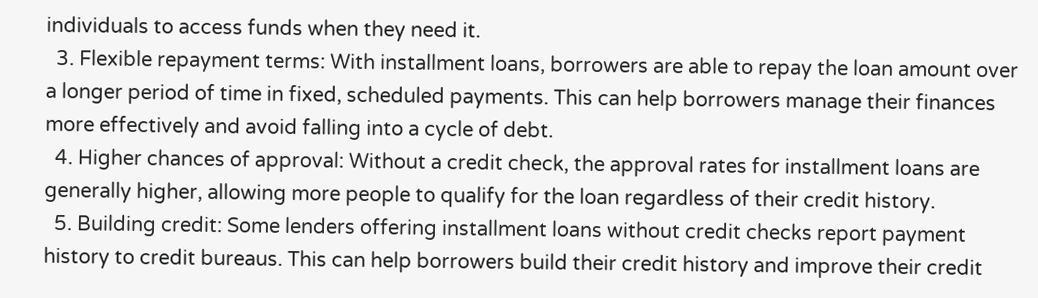individuals to access funds when they need it.
  3. Flexible repayment terms: With installment loans, borrowers are able to repay the loan amount over a longer period of time in fixed, scheduled payments. This can help borrowers manage their finances more effectively and avoid falling into a cycle of debt.
  4. Higher chances of approval: Without a credit check, the approval rates for installment loans are generally higher, allowing more people to qualify for the loan regardless of their credit history.
  5. Building credit: Some lenders offering installment loans without credit checks report payment history to credit bureaus. This can help borrowers build their credit history and improve their credit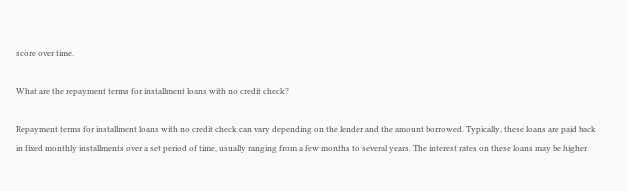score over time.

What are the repayment terms for installment loans with no credit check?

Repayment terms for installment loans with no credit check can vary depending on the lender and the amount borrowed. Typically, these loans are paid back in fixed monthly installments over a set period of time, usually ranging from a few months to several years. The interest rates on these loans may be higher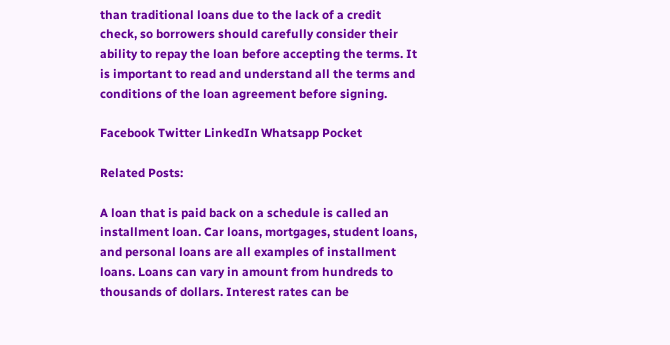than traditional loans due to the lack of a credit check, so borrowers should carefully consider their ability to repay the loan before accepting the terms. It is important to read and understand all the terms and conditions of the loan agreement before signing.

Facebook Twitter LinkedIn Whatsapp Pocket

Related Posts:

A loan that is paid back on a schedule is called an installment loan. Car loans, mortgages, student loans, and personal loans are all examples of installment loans. Loans can vary in amount from hundreds to thousands of dollars. Interest rates can be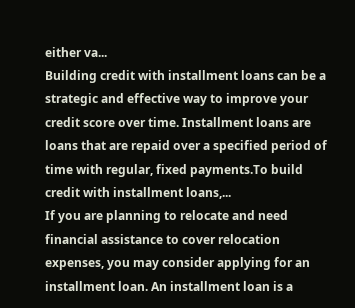either va...
Building credit with installment loans can be a strategic and effective way to improve your credit score over time. Installment loans are loans that are repaid over a specified period of time with regular, fixed payments.To build credit with installment loans,...
If you are planning to relocate and need financial assistance to cover relocation expenses, you may consider applying for an installment loan. An installment loan is a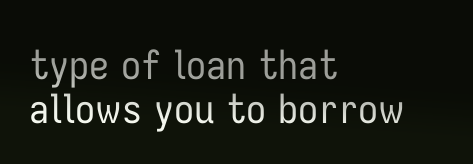type of loan that allows you to borrow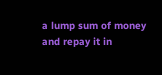a lump sum of money and repay it in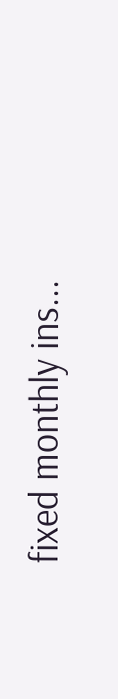fixed monthly ins...